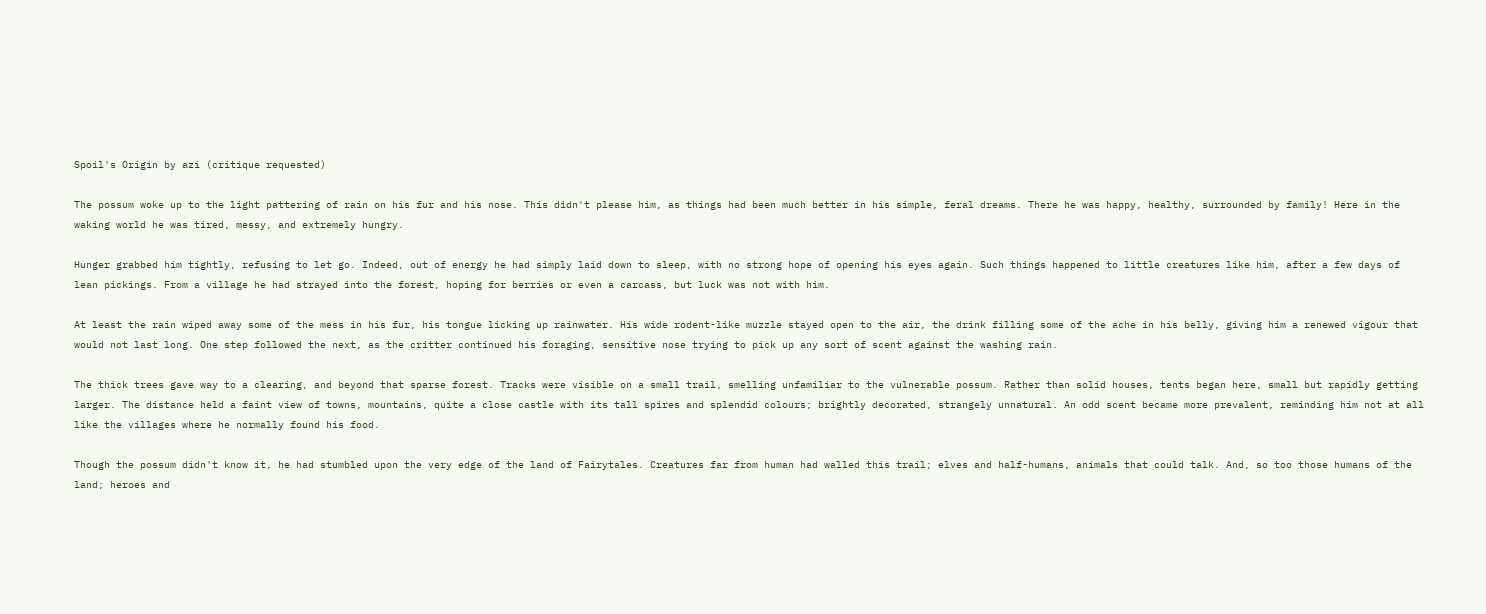Spoil's Origin by azi (critique requested)

The possum woke up to the light pattering of rain on his fur and his nose. This didn't please him, as things had been much better in his simple, feral dreams. There he was happy, healthy, surrounded by family! Here in the waking world he was tired, messy, and extremely hungry.

Hunger grabbed him tightly, refusing to let go. Indeed, out of energy he had simply laid down to sleep, with no strong hope of opening his eyes again. Such things happened to little creatures like him, after a few days of lean pickings. From a village he had strayed into the forest, hoping for berries or even a carcass, but luck was not with him.

At least the rain wiped away some of the mess in his fur, his tongue licking up rainwater. His wide rodent-like muzzle stayed open to the air, the drink filling some of the ache in his belly, giving him a renewed vigour that would not last long. One step followed the next, as the critter continued his foraging, sensitive nose trying to pick up any sort of scent against the washing rain.

The thick trees gave way to a clearing, and beyond that sparse forest. Tracks were visible on a small trail, smelling unfamiliar to the vulnerable possum. Rather than solid houses, tents began here, small but rapidly getting larger. The distance held a faint view of towns, mountains, quite a close castle with its tall spires and splendid colours; brightly decorated, strangely unnatural. An odd scent became more prevalent, reminding him not at all like the villages where he normally found his food.

Though the possum didn't know it, he had stumbled upon the very edge of the land of Fairytales. Creatures far from human had walled this trail; elves and half-humans, animals that could talk. And, so too those humans of the land; heroes and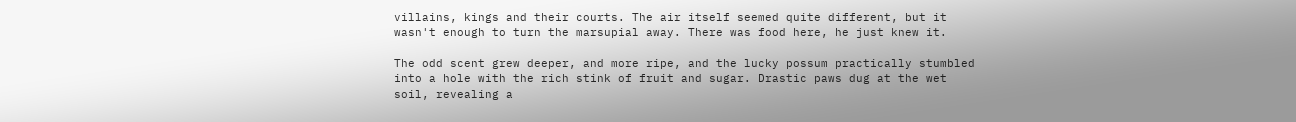villains, kings and their courts. The air itself seemed quite different, but it wasn't enough to turn the marsupial away. There was food here, he just knew it.

The odd scent grew deeper, and more ripe, and the lucky possum practically stumbled into a hole with the rich stink of fruit and sugar. Drastic paws dug at the wet soil, revealing a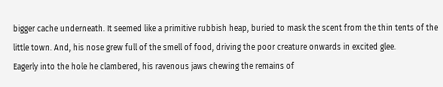bigger cache underneath. It seemed like a primitive rubbish heap, buried to mask the scent from the thin tents of the little town. And, his nose grew full of the smell of food, driving the poor creature onwards in excited glee.
Eagerly into the hole he clambered, his ravenous jaws chewing the remains of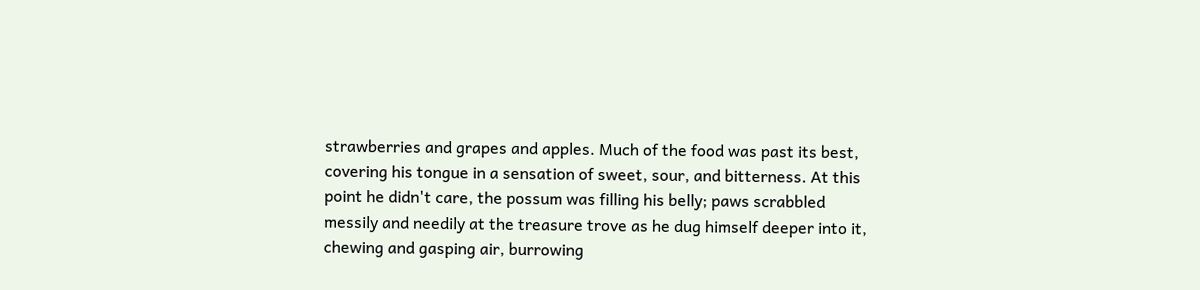strawberries and grapes and apples. Much of the food was past its best, covering his tongue in a sensation of sweet, sour, and bitterness. At this point he didn't care, the possum was filling his belly; paws scrabbled messily and needily at the treasure trove as he dug himself deeper into it, chewing and gasping air, burrowing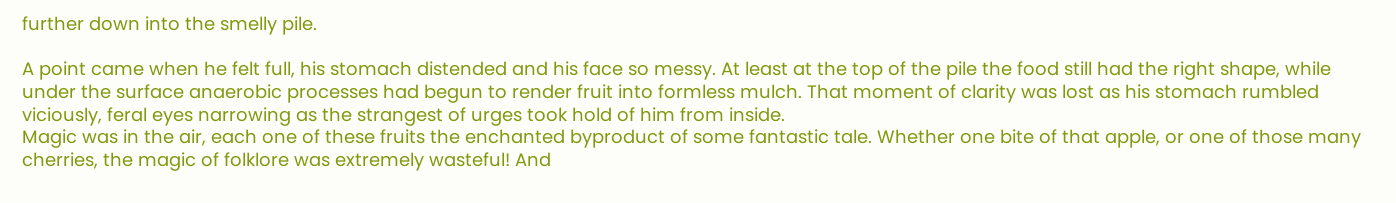further down into the smelly pile.

A point came when he felt full, his stomach distended and his face so messy. At least at the top of the pile the food still had the right shape, while under the surface anaerobic processes had begun to render fruit into formless mulch. That moment of clarity was lost as his stomach rumbled viciously, feral eyes narrowing as the strangest of urges took hold of him from inside.
Magic was in the air, each one of these fruits the enchanted byproduct of some fantastic tale. Whether one bite of that apple, or one of those many cherries, the magic of folklore was extremely wasteful! And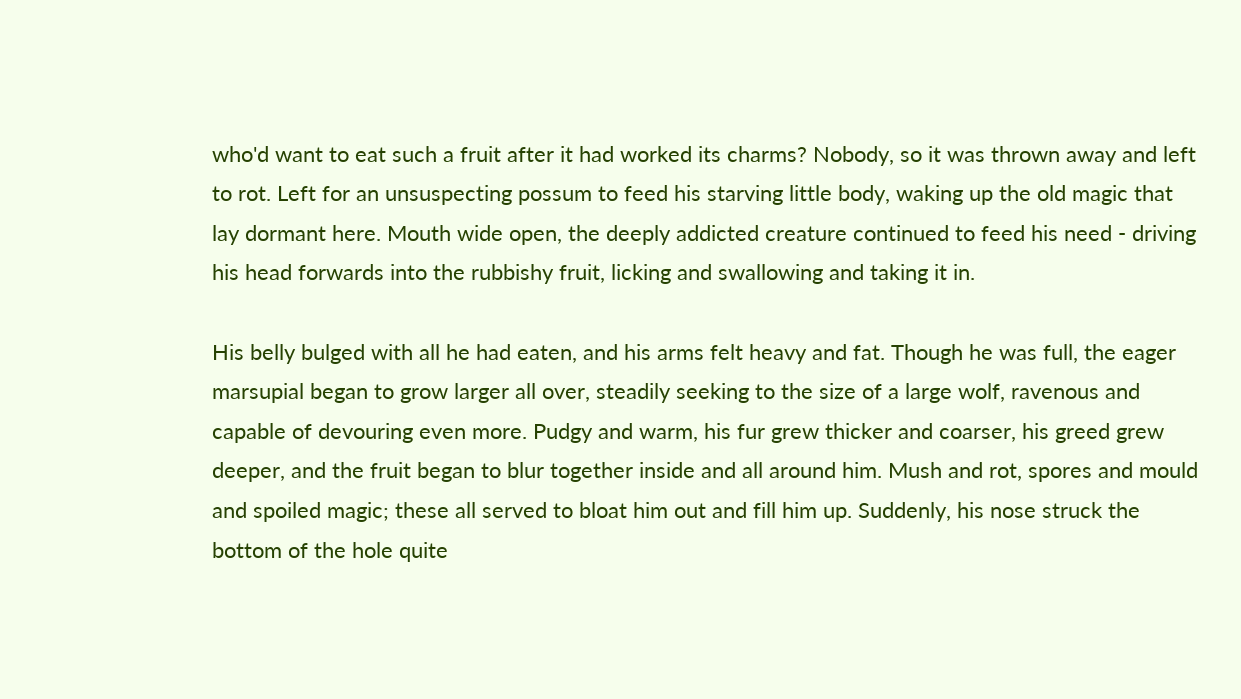who'd want to eat such a fruit after it had worked its charms? Nobody, so it was thrown away and left to rot. Left for an unsuspecting possum to feed his starving little body, waking up the old magic that lay dormant here. Mouth wide open, the deeply addicted creature continued to feed his need - driving his head forwards into the rubbishy fruit, licking and swallowing and taking it in.

His belly bulged with all he had eaten, and his arms felt heavy and fat. Though he was full, the eager marsupial began to grow larger all over, steadily seeking to the size of a large wolf, ravenous and capable of devouring even more. Pudgy and warm, his fur grew thicker and coarser, his greed grew deeper, and the fruit began to blur together inside and all around him. Mush and rot, spores and mould and spoiled magic; these all served to bloat him out and fill him up. Suddenly, his nose struck the bottom of the hole quite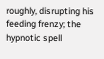roughly, disrupting his feeding frenzy; the hypnotic spell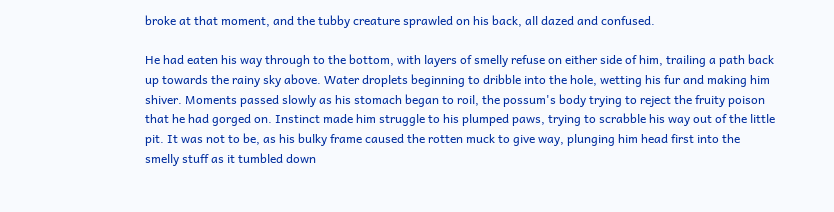broke at that moment, and the tubby creature sprawled on his back, all dazed and confused.

He had eaten his way through to the bottom, with layers of smelly refuse on either side of him, trailing a path back up towards the rainy sky above. Water droplets beginning to dribble into the hole, wetting his fur and making him shiver. Moments passed slowly as his stomach began to roil, the possum's body trying to reject the fruity poison that he had gorged on. Instinct made him struggle to his plumped paws, trying to scrabble his way out of the little pit. It was not to be, as his bulky frame caused the rotten muck to give way, plunging him head first into the smelly stuff as it tumbled down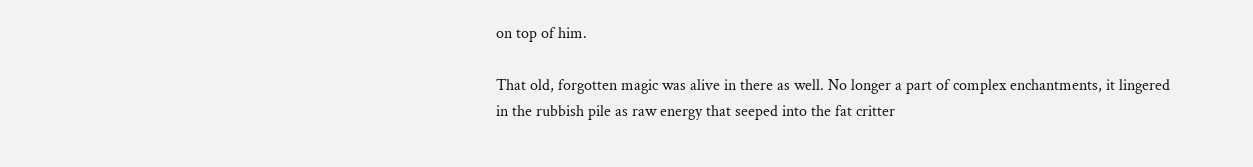on top of him.

That old, forgotten magic was alive in there as well. No longer a part of complex enchantments, it lingered in the rubbish pile as raw energy that seeped into the fat critter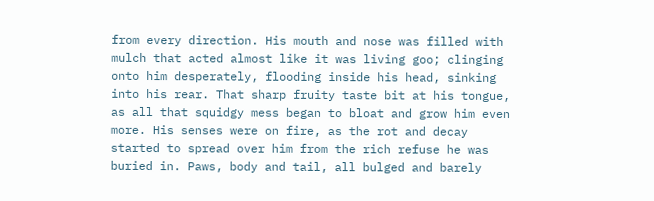from every direction. His mouth and nose was filled with mulch that acted almost like it was living goo; clinging onto him desperately, flooding inside his head, sinking into his rear. That sharp fruity taste bit at his tongue, as all that squidgy mess began to bloat and grow him even more. His senses were on fire, as the rot and decay started to spread over him from the rich refuse he was buried in. Paws, body and tail, all bulged and barely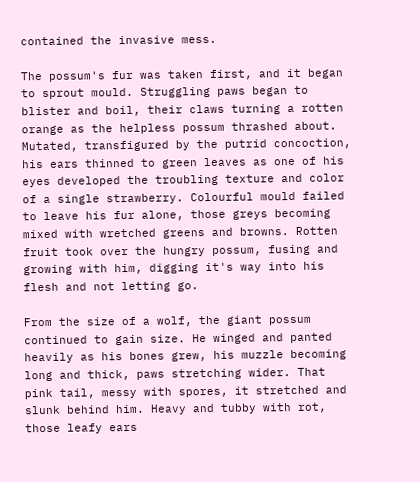contained the invasive mess.

The possum's fur was taken first, and it began to sprout mould. Struggling paws began to blister and boil, their claws turning a rotten orange as the helpless possum thrashed about. Mutated, transfigured by the putrid concoction, his ears thinned to green leaves as one of his eyes developed the troubling texture and color of a single strawberry. Colourful mould failed to leave his fur alone, those greys becoming mixed with wretched greens and browns. Rotten fruit took over the hungry possum, fusing and growing with him, digging it's way into his flesh and not letting go.

From the size of a wolf, the giant possum continued to gain size. He winged and panted heavily as his bones grew, his muzzle becoming long and thick, paws stretching wider. That pink tail, messy with spores, it stretched and slunk behind him. Heavy and tubby with rot, those leafy ears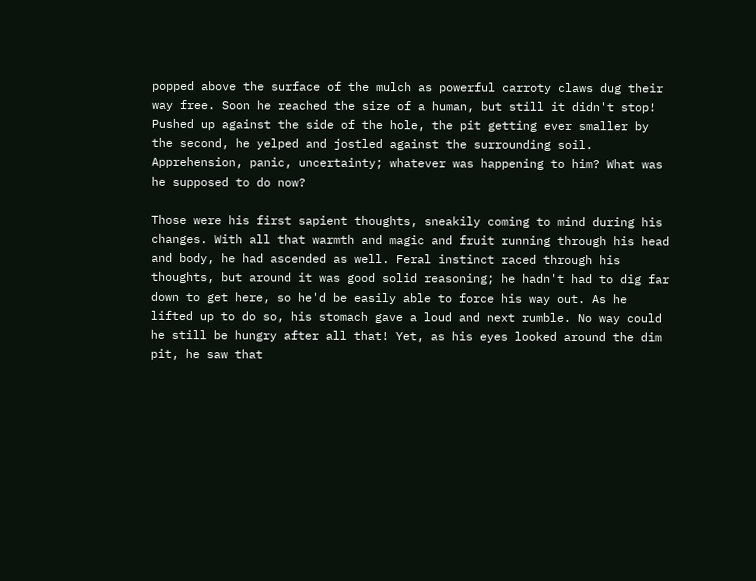popped above the surface of the mulch as powerful carroty claws dug their way free. Soon he reached the size of a human, but still it didn't stop! Pushed up against the side of the hole, the pit getting ever smaller by the second, he yelped and jostled against the surrounding soil. Apprehension, panic, uncertainty; whatever was happening to him? What was he supposed to do now?

Those were his first sapient thoughts, sneakily coming to mind during his changes. With all that warmth and magic and fruit running through his head and body, he had ascended as well. Feral instinct raced through his thoughts, but around it was good solid reasoning; he hadn't had to dig far down to get here, so he'd be easily able to force his way out. As he lifted up to do so, his stomach gave a loud and next rumble. No way could he still be hungry after all that! Yet, as his eyes looked around the dim pit, he saw that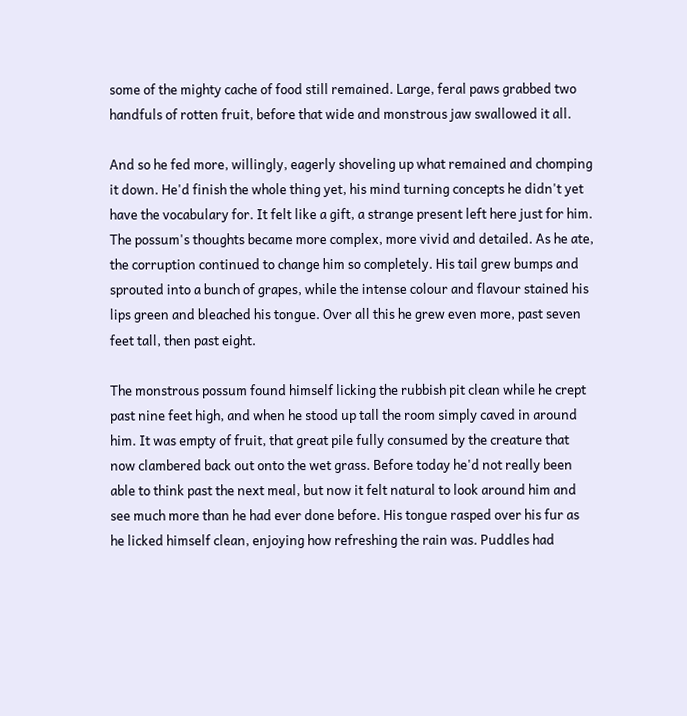some of the mighty cache of food still remained. Large, feral paws grabbed two handfuls of rotten fruit, before that wide and monstrous jaw swallowed it all.

And so he fed more, willingly, eagerly shoveling up what remained and chomping it down. He'd finish the whole thing yet, his mind turning concepts he didn't yet have the vocabulary for. It felt like a gift, a strange present left here just for him. The possum's thoughts became more complex, more vivid and detailed. As he ate, the corruption continued to change him so completely. His tail grew bumps and sprouted into a bunch of grapes, while the intense colour and flavour stained his lips green and bleached his tongue. Over all this he grew even more, past seven feet tall, then past eight.

The monstrous possum found himself licking the rubbish pit clean while he crept past nine feet high, and when he stood up tall the room simply caved in around him. It was empty of fruit, that great pile fully consumed by the creature that now clambered back out onto the wet grass. Before today he'd not really been able to think past the next meal, but now it felt natural to look around him and see much more than he had ever done before. His tongue rasped over his fur as he licked himself clean, enjoying how refreshing the rain was. Puddles had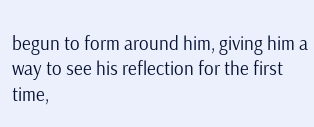begun to form around him, giving him a way to see his reflection for the first time,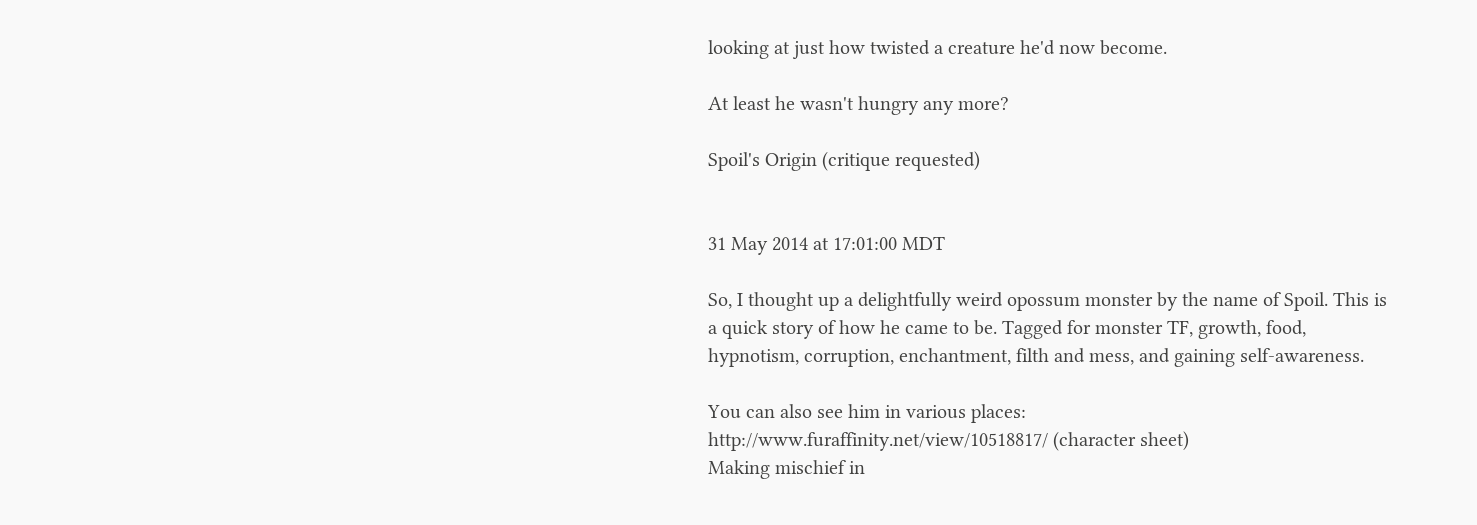looking at just how twisted a creature he'd now become.

At least he wasn't hungry any more?

Spoil's Origin (critique requested)


31 May 2014 at 17:01:00 MDT

So, I thought up a delightfully weird opossum monster by the name of Spoil. This is a quick story of how he came to be. Tagged for monster TF, growth, food, hypnotism, corruption, enchantment, filth and mess, and gaining self-awareness.

You can also see him in various places:
http://www.furaffinity.net/view/10518817/ (character sheet)
Making mischief in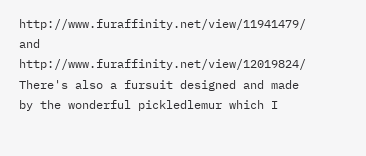http://www.furaffinity.net/view/11941479/ and http://www.furaffinity.net/view/12019824/
There's also a fursuit designed and made by the wonderful pickledlemur which I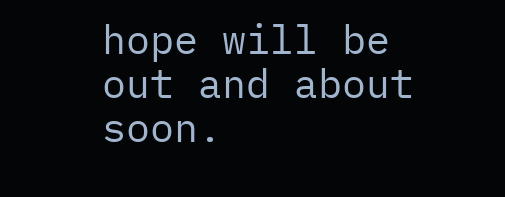hope will be out and about soon.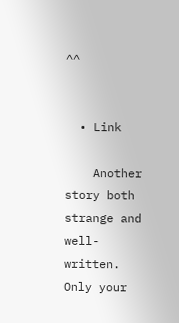^^


  • Link

    Another story both strange and well-written. Only your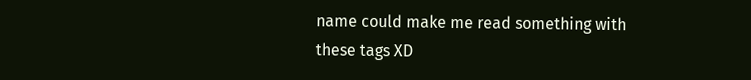name could make me read something with these tags XD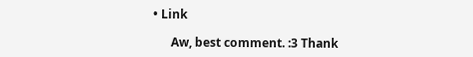• Link

      Aw, best comment. :3 Thank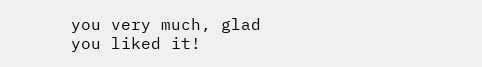you very much, glad you liked it!